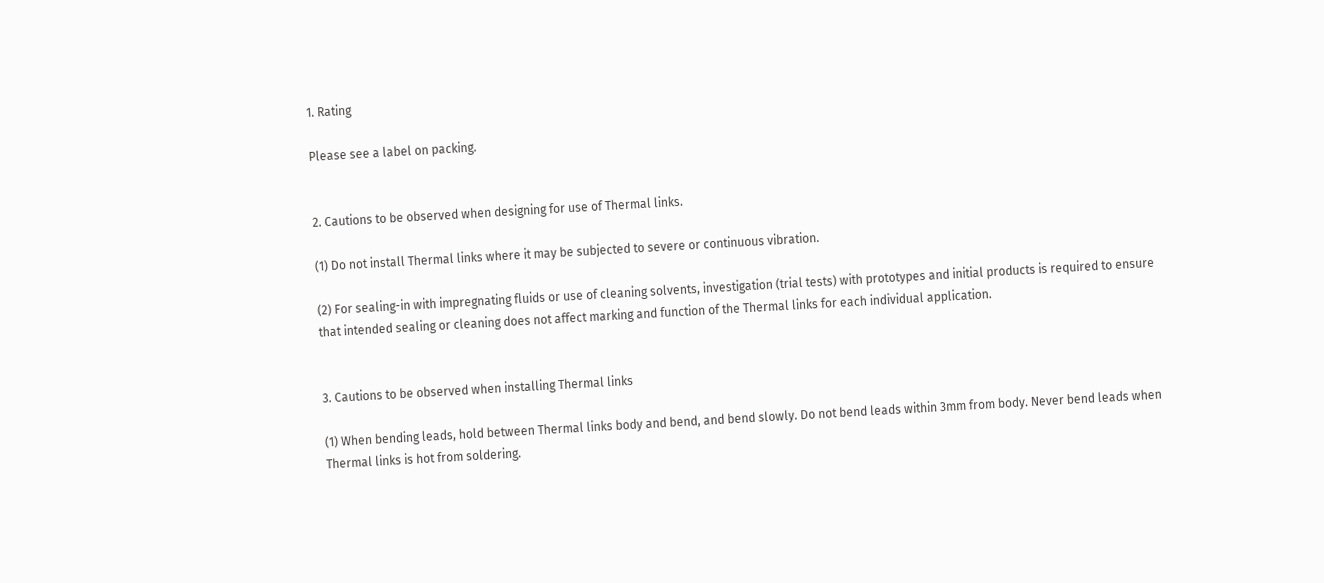1. Rating

Please see a label on packing.


2. Cautions to be observed when designing for use of Thermal links.

(1) Do not install Thermal links where it may be subjected to severe or continuous vibration.

(2) For sealing-in with impregnating fluids or use of cleaning solvents, investigation (trial tests) with prototypes and initial products is required to ensure that intended sealing or cleaning does not affect marking and function of the Thermal links for each individual application.


3. Cautions to be observed when installing Thermal links

(1) When bending leads, hold between Thermal links body and bend, and bend slowly. Do not bend leads within 3mm from body. Never bend leads when Thermal links is hot from soldering.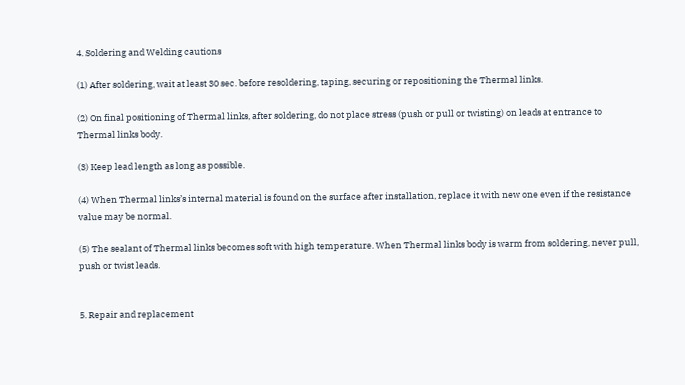4. Soldering and Welding cautions

(1) After soldering, wait at least 30 sec. before resoldering, taping, securing or repositioning the Thermal links.

(2) On final positioning of Thermal links, after soldering, do not place stress (push or pull or twisting) on leads at entrance to Thermal links body.

(3) Keep lead length as long as possible.

(4) When Thermal links’s internal material is found on the surface after installation, replace it with new one even if the resistance value may be normal.

(5) The sealant of Thermal links becomes soft with high temperature. When Thermal links body is warm from soldering, never pull, push or twist leads.


5. Repair and replacement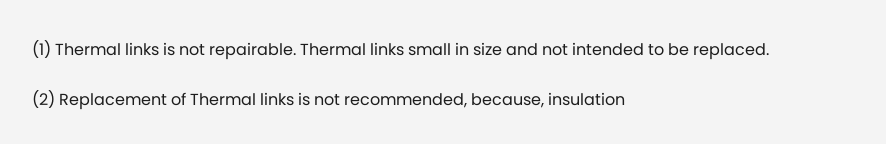(1) Thermal links is not repairable. Thermal links small in size and not intended to be replaced.

(2) Replacement of Thermal links is not recommended, because, insulation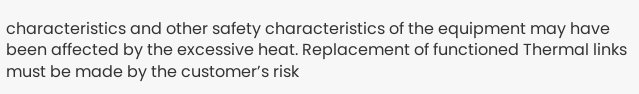characteristics and other safety characteristics of the equipment may have been affected by the excessive heat. Replacement of functioned Thermal links must be made by the customer’s risk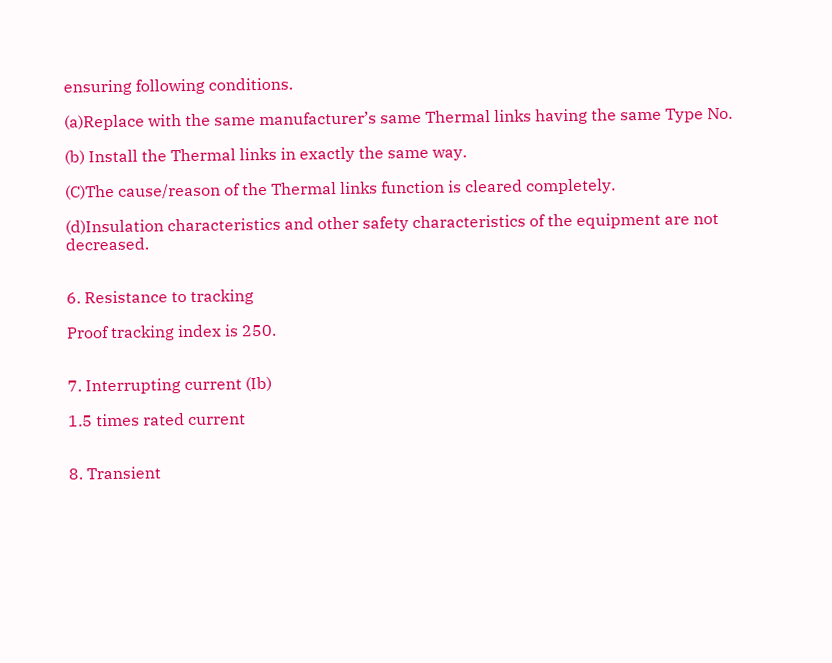ensuring following conditions.

(a)Replace with the same manufacturer’s same Thermal links having the same Type No.

(b) Install the Thermal links in exactly the same way.

(C)The cause/reason of the Thermal links function is cleared completely.

(d)Insulation characteristics and other safety characteristics of the equipment are not decreased.


6. Resistance to tracking

Proof tracking index is 250.


7. Interrupting current (Ib)

1.5 times rated current


8. Transient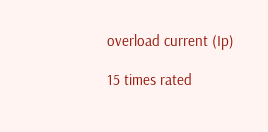overload current (Ip)

15 times rated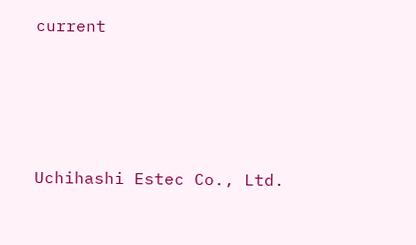current




Uchihashi Estec Co., Ltd.